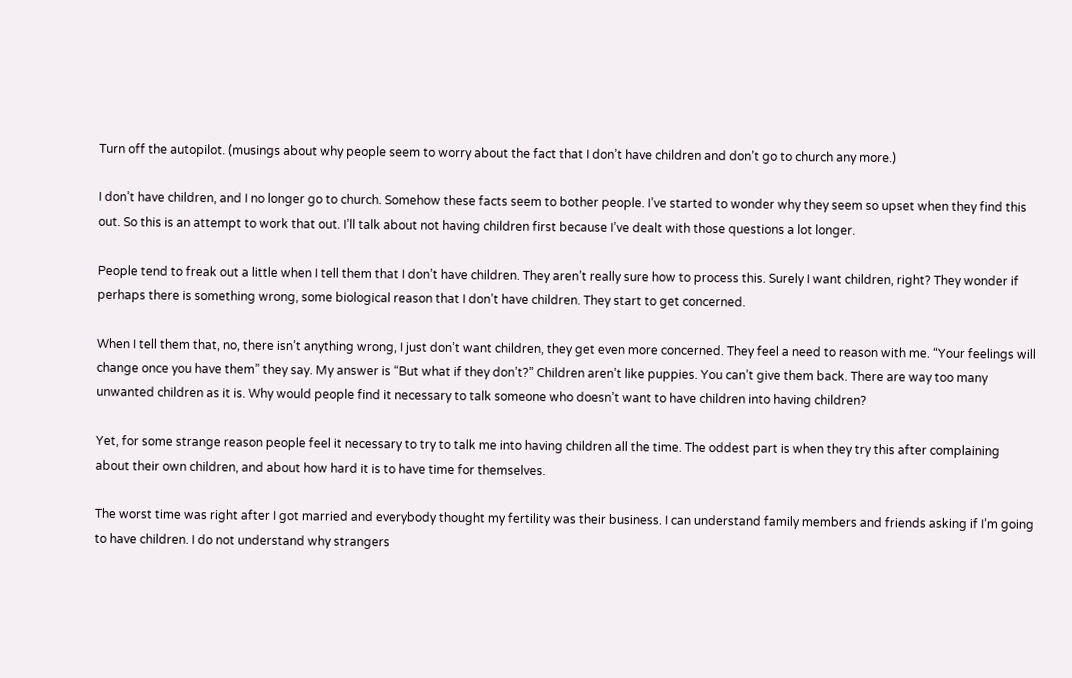Turn off the autopilot. (musings about why people seem to worry about the fact that I don’t have children and don’t go to church any more.)

I don’t have children, and I no longer go to church. Somehow these facts seem to bother people. I’ve started to wonder why they seem so upset when they find this out. So this is an attempt to work that out. I’ll talk about not having children first because I’ve dealt with those questions a lot longer.

People tend to freak out a little when I tell them that I don’t have children. They aren’t really sure how to process this. Surely I want children, right? They wonder if perhaps there is something wrong, some biological reason that I don’t have children. They start to get concerned.

When I tell them that, no, there isn’t anything wrong, I just don’t want children, they get even more concerned. They feel a need to reason with me. “Your feelings will change once you have them” they say. My answer is “But what if they don’t?” Children aren’t like puppies. You can’t give them back. There are way too many unwanted children as it is. Why would people find it necessary to talk someone who doesn’t want to have children into having children?

Yet, for some strange reason people feel it necessary to try to talk me into having children all the time. The oddest part is when they try this after complaining about their own children, and about how hard it is to have time for themselves.

The worst time was right after I got married and everybody thought my fertility was their business. I can understand family members and friends asking if I’m going to have children. I do not understand why strangers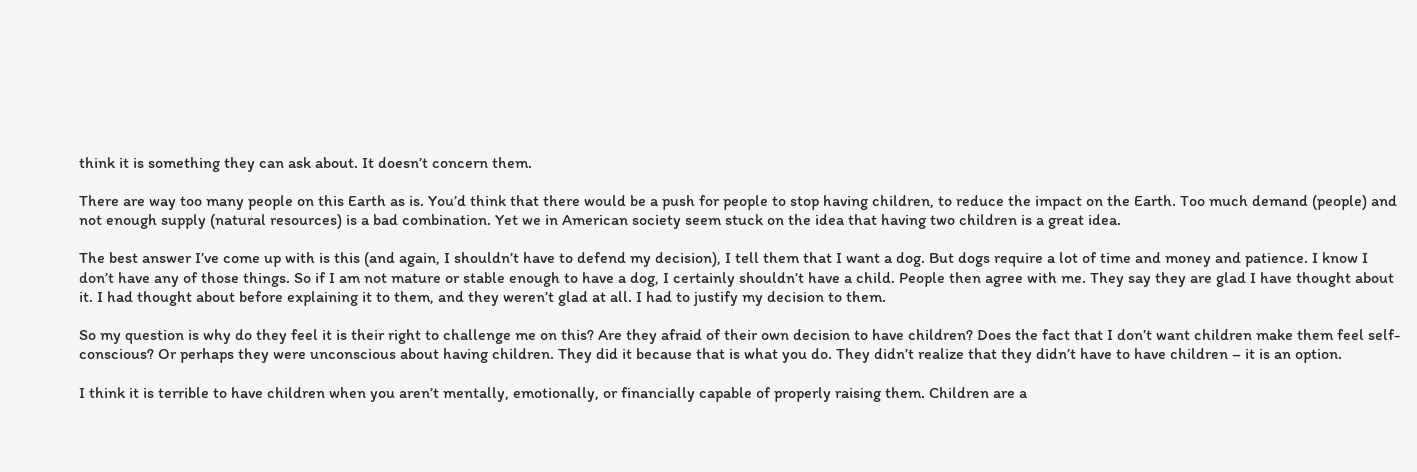think it is something they can ask about. It doesn’t concern them.

There are way too many people on this Earth as is. You’d think that there would be a push for people to stop having children, to reduce the impact on the Earth. Too much demand (people) and not enough supply (natural resources) is a bad combination. Yet we in American society seem stuck on the idea that having two children is a great idea.

The best answer I’ve come up with is this (and again, I shouldn’t have to defend my decision), I tell them that I want a dog. But dogs require a lot of time and money and patience. I know I don’t have any of those things. So if I am not mature or stable enough to have a dog, I certainly shouldn’t have a child. People then agree with me. They say they are glad I have thought about it. I had thought about before explaining it to them, and they weren’t glad at all. I had to justify my decision to them.

So my question is why do they feel it is their right to challenge me on this? Are they afraid of their own decision to have children? Does the fact that I don’t want children make them feel self-conscious? Or perhaps they were unconscious about having children. They did it because that is what you do. They didn’t realize that they didn’t have to have children – it is an option.

I think it is terrible to have children when you aren’t mentally, emotionally, or financially capable of properly raising them. Children are a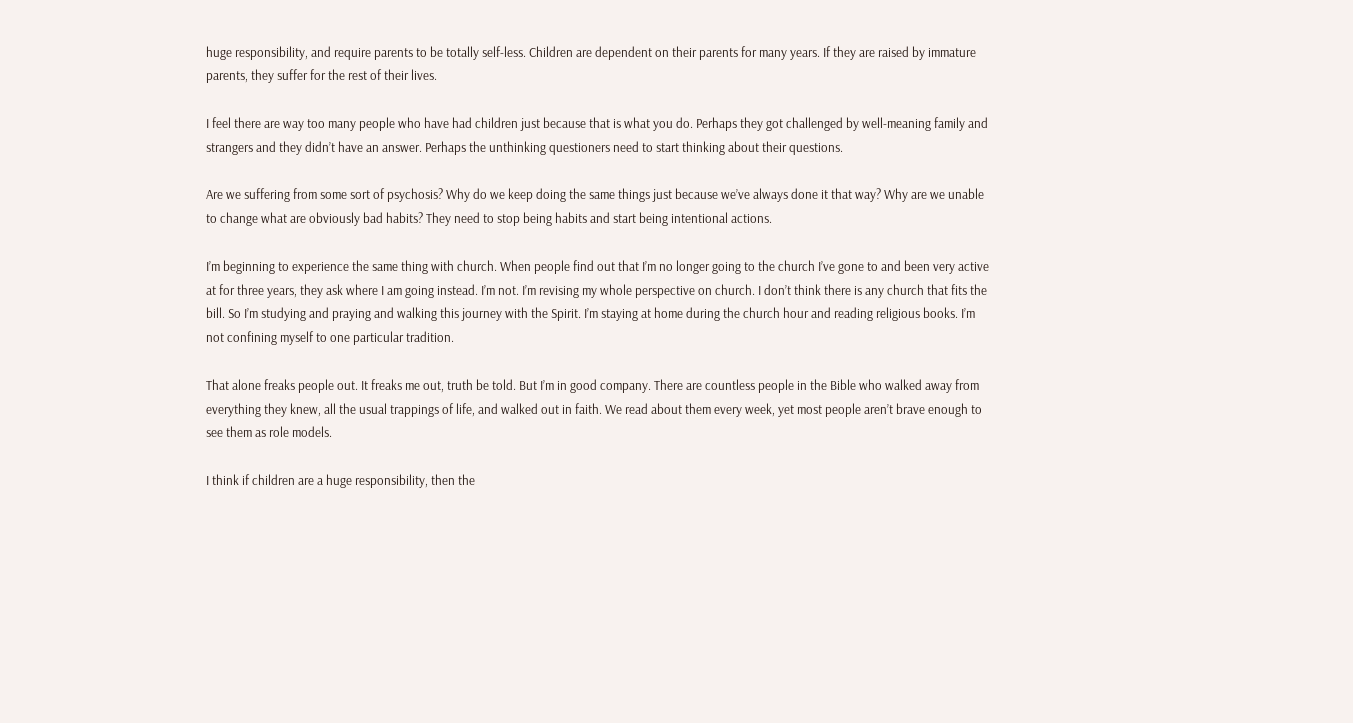huge responsibility, and require parents to be totally self-less. Children are dependent on their parents for many years. If they are raised by immature parents, they suffer for the rest of their lives.

I feel there are way too many people who have had children just because that is what you do. Perhaps they got challenged by well-meaning family and strangers and they didn’t have an answer. Perhaps the unthinking questioners need to start thinking about their questions.

Are we suffering from some sort of psychosis? Why do we keep doing the same things just because we’ve always done it that way? Why are we unable to change what are obviously bad habits? They need to stop being habits and start being intentional actions.

I’m beginning to experience the same thing with church. When people find out that I’m no longer going to the church I’ve gone to and been very active at for three years, they ask where I am going instead. I’m not. I’m revising my whole perspective on church. I don’t think there is any church that fits the bill. So I’m studying and praying and walking this journey with the Spirit. I’m staying at home during the church hour and reading religious books. I’m not confining myself to one particular tradition.

That alone freaks people out. It freaks me out, truth be told. But I’m in good company. There are countless people in the Bible who walked away from everything they knew, all the usual trappings of life, and walked out in faith. We read about them every week, yet most people aren’t brave enough to see them as role models.

I think if children are a huge responsibility, then the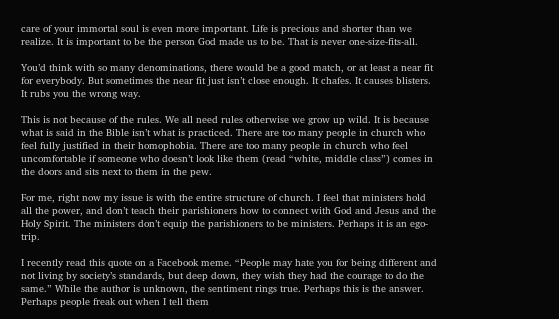care of your immortal soul is even more important. Life is precious and shorter than we realize. It is important to be the person God made us to be. That is never one-size-fits-all.

You’d think with so many denominations, there would be a good match, or at least a near fit for everybody. But sometimes the near fit just isn’t close enough. It chafes. It causes blisters. It rubs you the wrong way.

This is not because of the rules. We all need rules otherwise we grow up wild. It is because what is said in the Bible isn’t what is practiced. There are too many people in church who feel fully justified in their homophobia. There are too many people in church who feel uncomfortable if someone who doesn’t look like them (read “white, middle class”) comes in the doors and sits next to them in the pew.

For me, right now my issue is with the entire structure of church. I feel that ministers hold all the power, and don’t teach their parishioners how to connect with God and Jesus and the Holy Spirit. The ministers don’t equip the parishioners to be ministers. Perhaps it is an ego-trip.

I recently read this quote on a Facebook meme. “People may hate you for being different and not living by society’s standards, but deep down, they wish they had the courage to do the same.” While the author is unknown, the sentiment rings true. Perhaps this is the answer. Perhaps people freak out when I tell them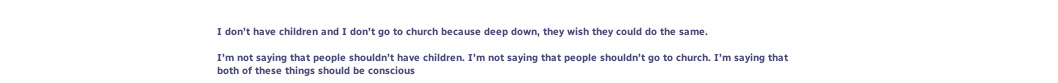I don’t have children and I don’t go to church because deep down, they wish they could do the same.

I’m not saying that people shouldn’t have children. I’m not saying that people shouldn’t go to church. I’m saying that both of these things should be conscious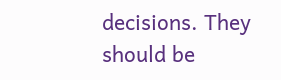decisions. They should be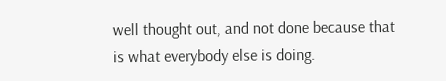well thought out, and not done because that is what everybody else is doing.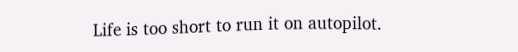Life is too short to run it on autopilot.